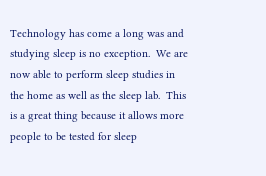Technology has come a long was and studying sleep is no exception.  We are now able to perform sleep studies in the home as well as the sleep lab.  This is a great thing because it allows more people to be tested for sleep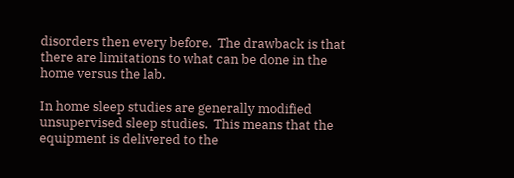disorders then every before.  The drawback is that there are limitations to what can be done in the home versus the lab.

In home sleep studies are generally modified unsupervised sleep studies.  This means that the equipment is delivered to the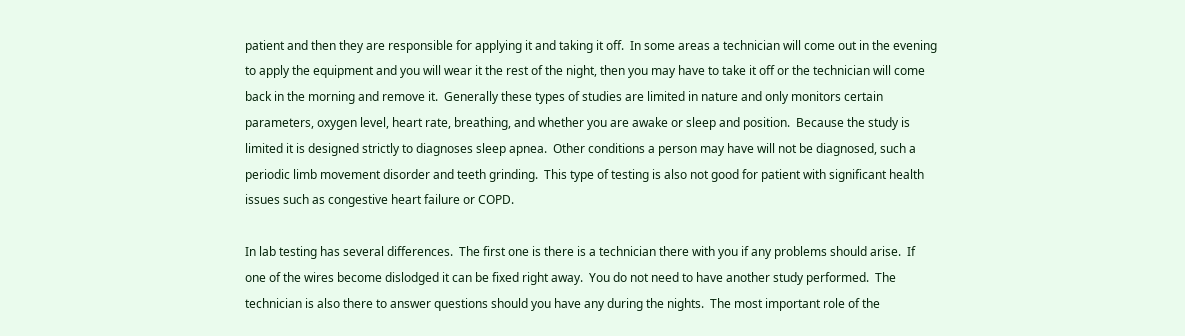patient and then they are responsible for applying it and taking it off.  In some areas a technician will come out in the evening to apply the equipment and you will wear it the rest of the night, then you may have to take it off or the technician will come back in the morning and remove it.  Generally these types of studies are limited in nature and only monitors certain parameters, oxygen level, heart rate, breathing, and whether you are awake or sleep and position.  Because the study is limited it is designed strictly to diagnoses sleep apnea.  Other conditions a person may have will not be diagnosed, such a periodic limb movement disorder and teeth grinding.  This type of testing is also not good for patient with significant health issues such as congestive heart failure or COPD.

In lab testing has several differences.  The first one is there is a technician there with you if any problems should arise.  If one of the wires become dislodged it can be fixed right away.  You do not need to have another study performed.  The technician is also there to answer questions should you have any during the nights.  The most important role of the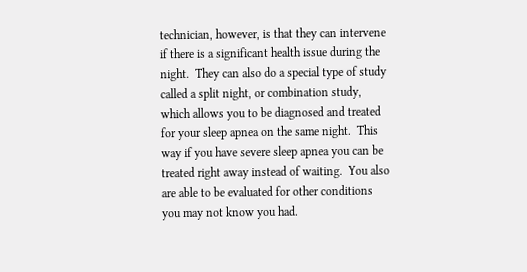technician, however, is that they can intervene if there is a significant health issue during the night.  They can also do a special type of study called a split night, or combination study, which allows you to be diagnosed and treated for your sleep apnea on the same night.  This way if you have severe sleep apnea you can be treated right away instead of waiting.  You also are able to be evaluated for other conditions you may not know you had.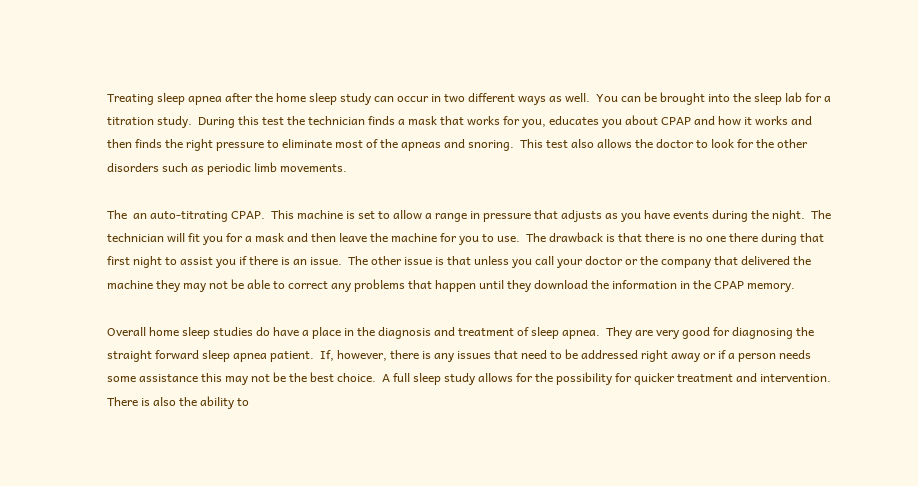Treating sleep apnea after the home sleep study can occur in two different ways as well.  You can be brought into the sleep lab for a titration study.  During this test the technician finds a mask that works for you, educates you about CPAP and how it works and then finds the right pressure to eliminate most of the apneas and snoring.  This test also allows the doctor to look for the other disorders such as periodic limb movements.

The  an auto-titrating CPAP.  This machine is set to allow a range in pressure that adjusts as you have events during the night.  The technician will fit you for a mask and then leave the machine for you to use.  The drawback is that there is no one there during that first night to assist you if there is an issue.  The other issue is that unless you call your doctor or the company that delivered the machine they may not be able to correct any problems that happen until they download the information in the CPAP memory.

Overall home sleep studies do have a place in the diagnosis and treatment of sleep apnea.  They are very good for diagnosing the straight forward sleep apnea patient.  If, however, there is any issues that need to be addressed right away or if a person needs some assistance this may not be the best choice.  A full sleep study allows for the possibility for quicker treatment and intervention.  There is also the ability to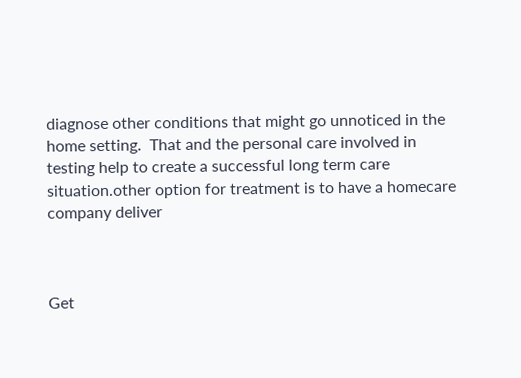diagnose other conditions that might go unnoticed in the home setting.  That and the personal care involved in testing help to create a successful long term care situation.other option for treatment is to have a homecare company deliver



Get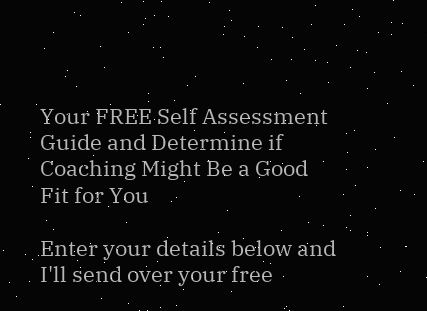Your FREE Self Assessment Guide and Determine if Coaching Might Be a Good Fit for You

Enter your details below and I'll send over your free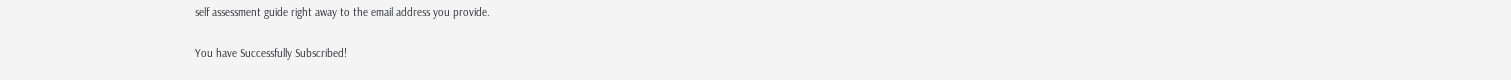self assessment guide right away to the email address you provide.

You have Successfully Subscribed!